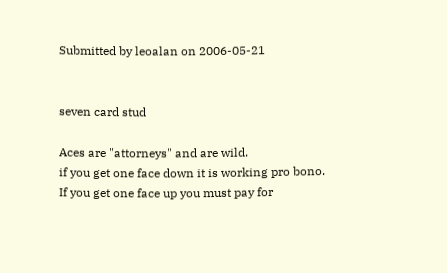Submitted by leoalan on 2006-05-21


seven card stud

Aces are "attorneys" and are wild.
if you get one face down it is working pro bono.
If you get one face up you must pay for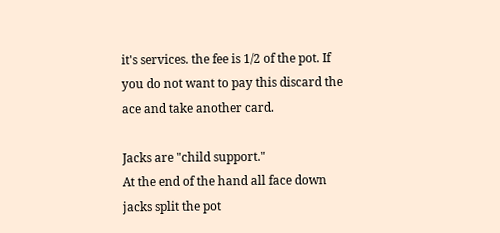it's services. the fee is 1/2 of the pot. If you do not want to pay this discard the ace and take another card.

Jacks are "child support."
At the end of the hand all face down jacks split the pot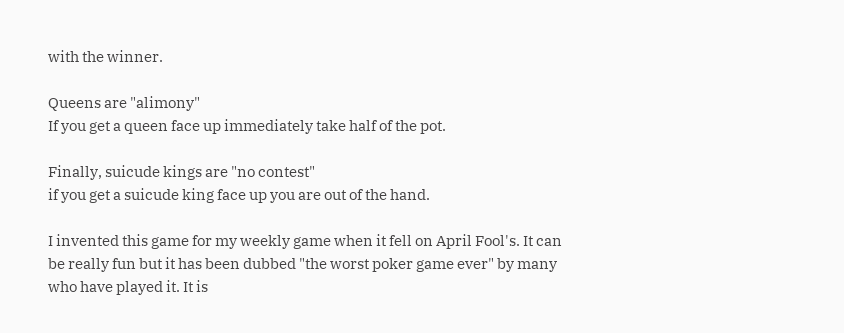with the winner.

Queens are "alimony"
If you get a queen face up immediately take half of the pot.

Finally, suicude kings are "no contest"
if you get a suicude king face up you are out of the hand.

I invented this game for my weekly game when it fell on April Fool's. It can be really fun but it has been dubbed "the worst poker game ever" by many who have played it. It is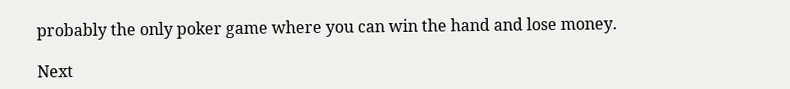probably the only poker game where you can win the hand and lose money.

Next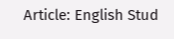Article: English Stud